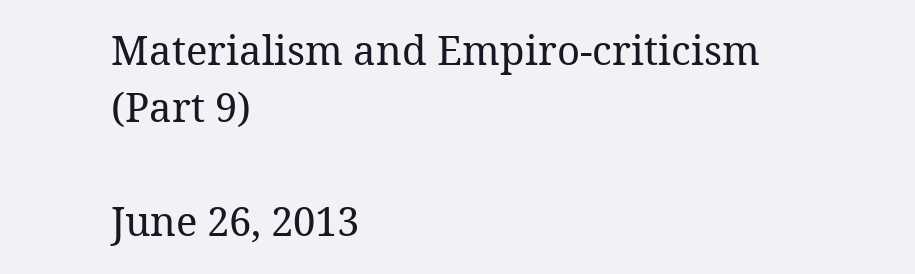Materialism and Empiro-criticism (Part 9)

June 26, 2013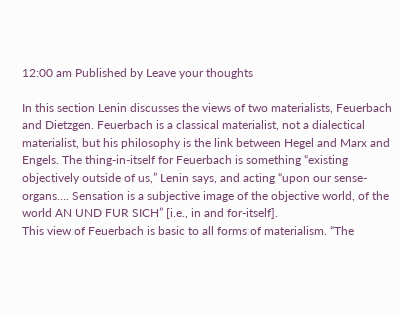12:00 am Published by Leave your thoughts

In this section Lenin discusses the views of two materialists, Feuerbach and Dietzgen. Feuerbach is a classical materialist, not a dialectical materialist, but his philosophy is the link between Hegel and Marx and Engels. The thing-in-itself for Feuerbach is something “existing objectively outside of us,” Lenin says, and acting “upon our sense-organs…. Sensation is a subjective image of the objective world, of the world AN UND FUR SICH” [i.e., in and for-itself].
This view of Feuerbach is basic to all forms of materialism. “The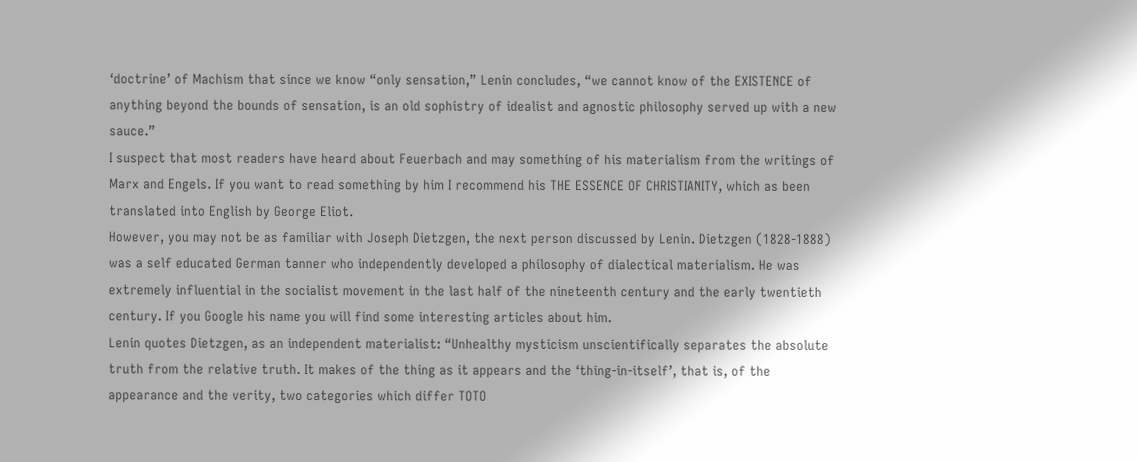‘doctrine’ of Machism that since we know “only sensation,” Lenin concludes, “we cannot know of the EXISTENCE of anything beyond the bounds of sensation, is an old sophistry of idealist and agnostic philosophy served up with a new sauce.”
I suspect that most readers have heard about Feuerbach and may something of his materialism from the writings of Marx and Engels. If you want to read something by him I recommend his THE ESSENCE OF CHRISTIANITY, which as been translated into English by George Eliot.
However, you may not be as familiar with Joseph Dietzgen, the next person discussed by Lenin. Dietzgen (1828-1888) was a self educated German tanner who independently developed a philosophy of dialectical materialism. He was extremely influential in the socialist movement in the last half of the nineteenth century and the early twentieth century. If you Google his name you will find some interesting articles about him.
Lenin quotes Dietzgen, as an independent materialist: “Unhealthy mysticism unscientifically separates the absolute truth from the relative truth. It makes of the thing as it appears and the ‘thing-in-itself’, that is, of the appearance and the verity, two categories which differ TOTO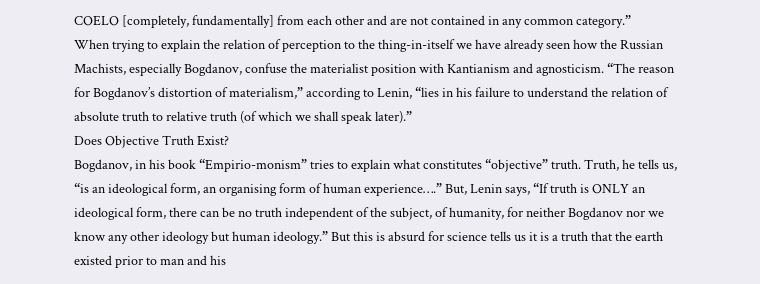COELO [completely, fundamentally] from each other and are not contained in any common category.”
When trying to explain the relation of perception to the thing-in-itself we have already seen how the Russian Machists, especially Bogdanov, confuse the materialist position with Kantianism and agnosticism. “The reason for Bogdanov’s distortion of materialism,” according to Lenin, “lies in his failure to understand the relation of absolute truth to relative truth (of which we shall speak later).”
Does Objective Truth Exist?
Bogdanov, in his book “Empirio-monism” tries to explain what constitutes “objective” truth. Truth, he tells us, “is an ideological form, an organising form of human experience….” But, Lenin says, “If truth is ONLY an ideological form, there can be no truth independent of the subject, of humanity, for neither Bogdanov nor we know any other ideology but human ideology.” But this is absurd for science tells us it is a truth that the earth existed prior to man and his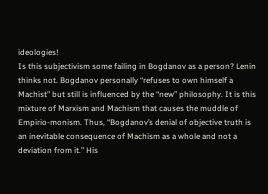ideologies!
Is this subjectivism some failing in Bogdanov as a person? Lenin thinks not. Bogdanov personally “refuses to own himself a Machist” but still is influenced by the “new” philosophy. It is this mixture of Marxism and Machism that causes the muddle of Empirio-monism. Thus, “Bogdanov’s denial of objective truth is an inevitable consequence of Machism as a whole and not a deviation from it.” His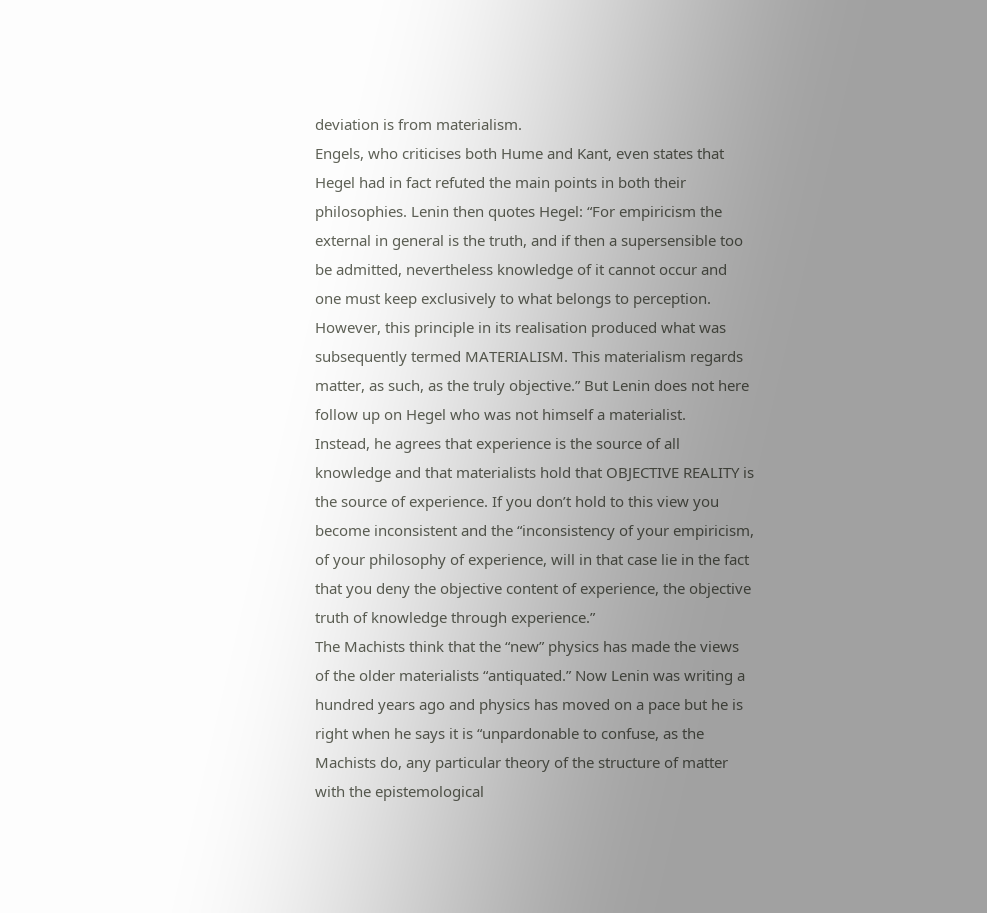deviation is from materialism.
Engels, who criticises both Hume and Kant, even states that Hegel had in fact refuted the main points in both their philosophies. Lenin then quotes Hegel: “For empiricism the external in general is the truth, and if then a supersensible too be admitted, nevertheless knowledge of it cannot occur and one must keep exclusively to what belongs to perception. However, this principle in its realisation produced what was subsequently termed MATERIALISM. This materialism regards matter, as such, as the truly objective.” But Lenin does not here follow up on Hegel who was not himself a materialist.
Instead, he agrees that experience is the source of all knowledge and that materialists hold that OBJECTIVE REALITY is the source of experience. If you don’t hold to this view you become inconsistent and the “inconsistency of your empiricism, of your philosophy of experience, will in that case lie in the fact that you deny the objective content of experience, the objective truth of knowledge through experience.”
The Machists think that the “new” physics has made the views of the older materialists “antiquated.” Now Lenin was writing a hundred years ago and physics has moved on a pace but he is right when he says it is “unpardonable to confuse, as the Machists do, any particular theory of the structure of matter with the epistemological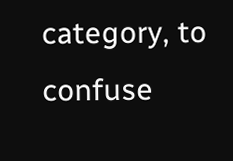category, to confuse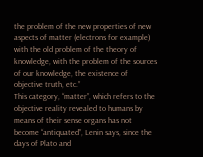the problem of the new properties of new aspects of matter (electrons for example) with the old problem of the theory of knowledge, with the problem of the sources of our knowledge, the existence of objective truth, etc.”
This category, “matter”, which refers to the objective reality revealed to humans by means of their sense organs has not become “antiquated”, Lenin says, since the days of Plato and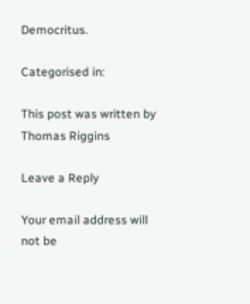Democritus.

Categorised in:

This post was written by Thomas Riggins

Leave a Reply

Your email address will not be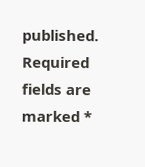published. Required fields are marked *